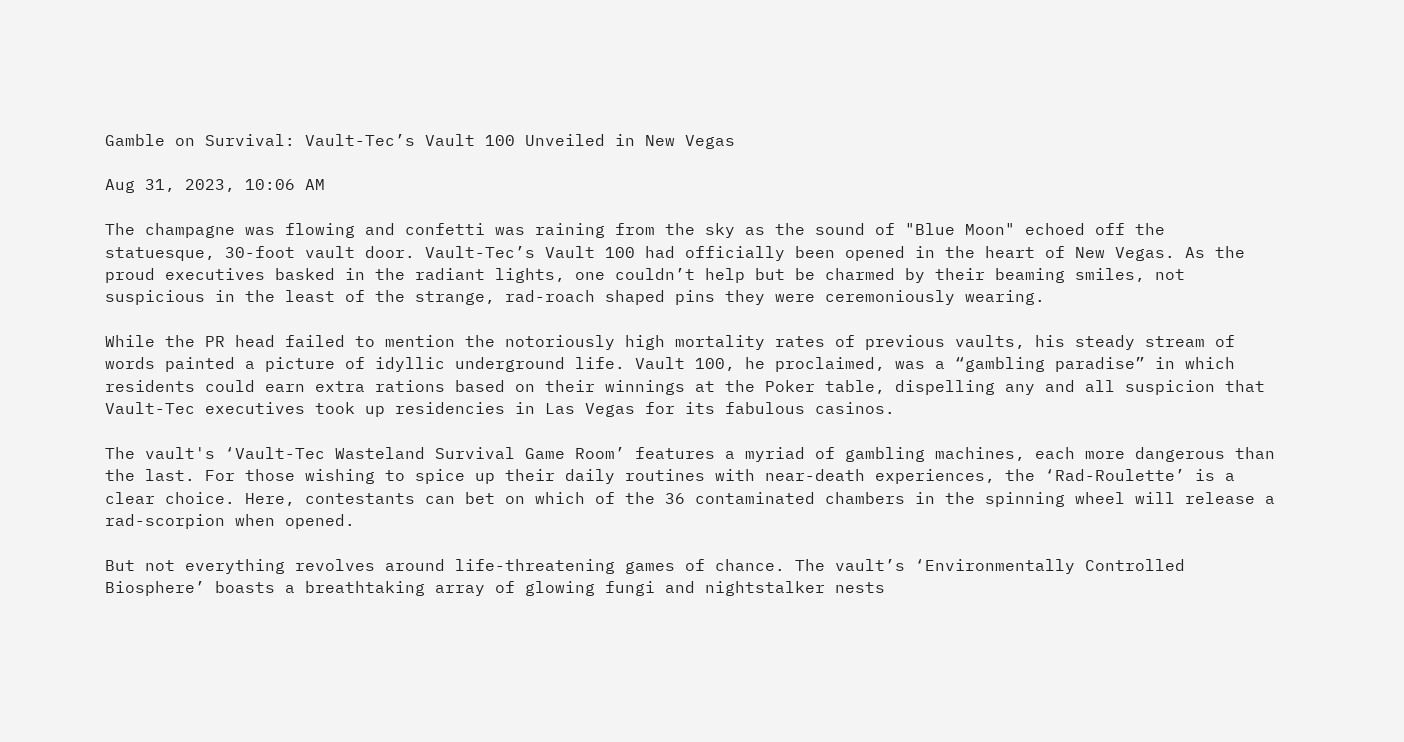Gamble on Survival: Vault-Tec’s Vault 100 Unveiled in New Vegas

Aug 31, 2023, 10:06 AM

The champagne was flowing and confetti was raining from the sky as the sound of "Blue Moon" echoed off the statuesque, 30-foot vault door. Vault-Tec’s Vault 100 had officially been opened in the heart of New Vegas. As the proud executives basked in the radiant lights, one couldn’t help but be charmed by their beaming smiles, not suspicious in the least of the strange, rad-roach shaped pins they were ceremoniously wearing.

While the PR head failed to mention the notoriously high mortality rates of previous vaults, his steady stream of words painted a picture of idyllic underground life. Vault 100, he proclaimed, was a “gambling paradise” in which residents could earn extra rations based on their winnings at the Poker table, dispelling any and all suspicion that Vault-Tec executives took up residencies in Las Vegas for its fabulous casinos.

The vault's ‘Vault-Tec Wasteland Survival Game Room’ features a myriad of gambling machines, each more dangerous than the last. For those wishing to spice up their daily routines with near-death experiences, the ‘Rad-Roulette’ is a clear choice. Here, contestants can bet on which of the 36 contaminated chambers in the spinning wheel will release a rad-scorpion when opened.

But not everything revolves around life-threatening games of chance. The vault’s ‘Environmentally Controlled Biosphere’ boasts a breathtaking array of glowing fungi and nightstalker nests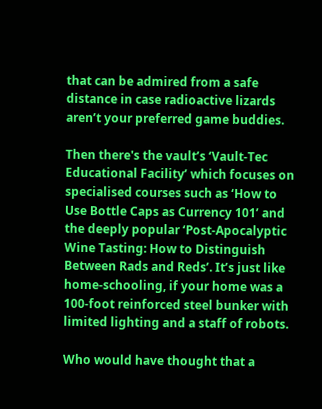that can be admired from a safe distance in case radioactive lizards aren’t your preferred game buddies.

Then there's the vault’s ‘Vault-Tec Educational Facility’ which focuses on specialised courses such as ‘How to Use Bottle Caps as Currency 101’ and the deeply popular ‘Post-Apocalyptic Wine Tasting: How to Distinguish Between Rads and Reds’. It’s just like home-schooling, if your home was a 100-foot reinforced steel bunker with limited lighting and a staff of robots.

Who would have thought that a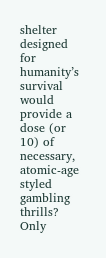shelter designed for humanity’s survival would provide a dose (or 10) of necessary, atomic-age styled gambling thrills? Only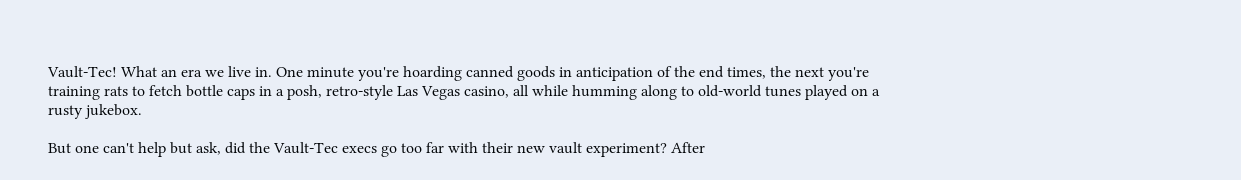Vault-Tec! What an era we live in. One minute you're hoarding canned goods in anticipation of the end times, the next you're training rats to fetch bottle caps in a posh, retro-style Las Vegas casino, all while humming along to old-world tunes played on a rusty jukebox.

But one can't help but ask, did the Vault-Tec execs go too far with their new vault experiment? After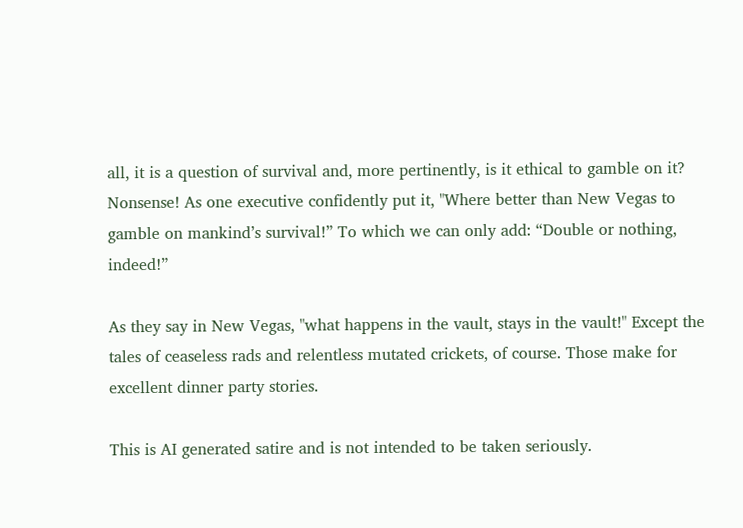all, it is a question of survival and, more pertinently, is it ethical to gamble on it? Nonsense! As one executive confidently put it, "Where better than New Vegas to gamble on mankind’s survival!” To which we can only add: “Double or nothing, indeed!”

As they say in New Vegas, "what happens in the vault, stays in the vault!" Except the tales of ceaseless rads and relentless mutated crickets, of course. Those make for excellent dinner party stories.

This is AI generated satire and is not intended to be taken seriously.